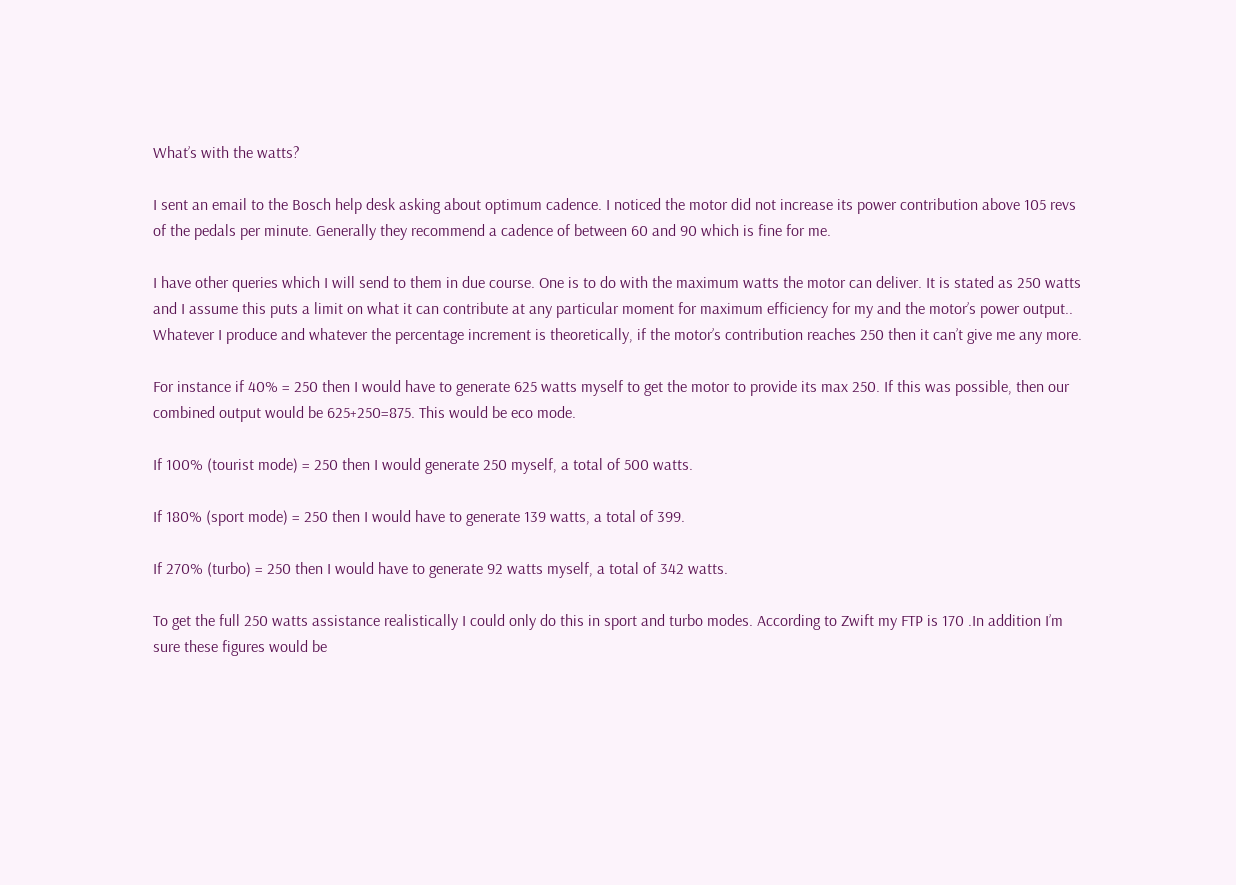What’s with the watts?

I sent an email to the Bosch help desk asking about optimum cadence. I noticed the motor did not increase its power contribution above 105 revs of the pedals per minute. Generally they recommend a cadence of between 60 and 90 which is fine for me.

I have other queries which I will send to them in due course. One is to do with the maximum watts the motor can deliver. It is stated as 250 watts and I assume this puts a limit on what it can contribute at any particular moment for maximum efficiency for my and the motor’s power output.. Whatever I produce and whatever the percentage increment is theoretically, if the motor’s contribution reaches 250 then it can’t give me any more.

For instance if 40% = 250 then I would have to generate 625 watts myself to get the motor to provide its max 250. If this was possible, then our combined output would be 625+250=875. This would be eco mode.

If 100% (tourist mode) = 250 then I would generate 250 myself, a total of 500 watts.

If 180% (sport mode) = 250 then I would have to generate 139 watts, a total of 399.

If 270% (turbo) = 250 then I would have to generate 92 watts myself, a total of 342 watts.

To get the full 250 watts assistance realistically I could only do this in sport and turbo modes. According to Zwift my FTP is 170 .In addition I’m sure these figures would be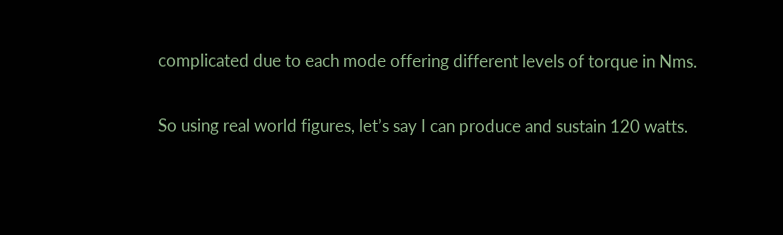complicated due to each mode offering different levels of torque in Nms.

So using real world figures, let’s say I can produce and sustain 120 watts.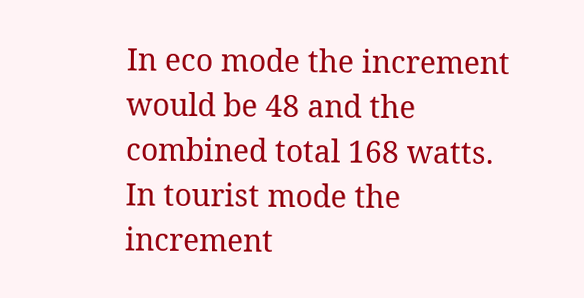In eco mode the increment would be 48 and the combined total 168 watts.
In tourist mode the increment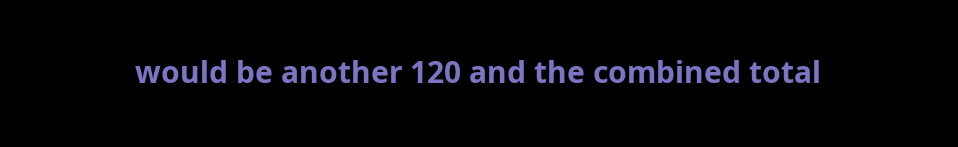would be another 120 and the combined total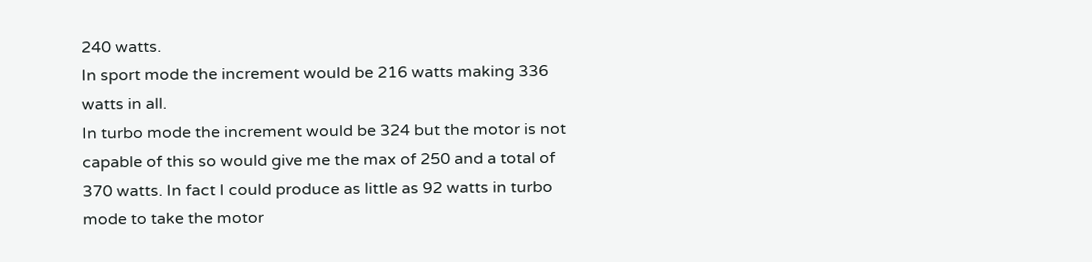240 watts.
In sport mode the increment would be 216 watts making 336 watts in all.
In turbo mode the increment would be 324 but the motor is not capable of this so would give me the max of 250 and a total of 370 watts. In fact I could produce as little as 92 watts in turbo mode to take the motor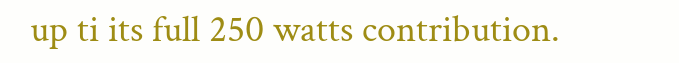up ti its full 250 watts contribution.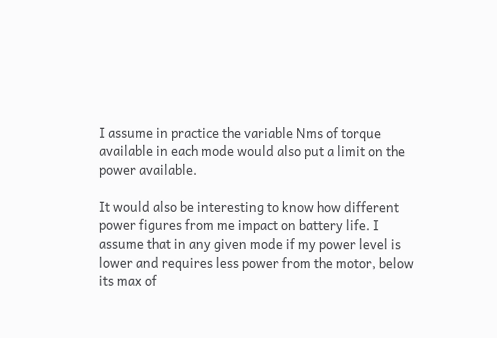I assume in practice the variable Nms of torque available in each mode would also put a limit on the power available.

It would also be interesting to know how different power figures from me impact on battery life. I assume that in any given mode if my power level is lower and requires less power from the motor, below its max of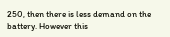250, then there is less demand on the battery. However this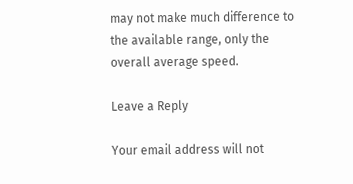may not make much difference to the available range, only the overall average speed.

Leave a Reply

Your email address will not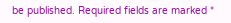be published. Required fields are marked *